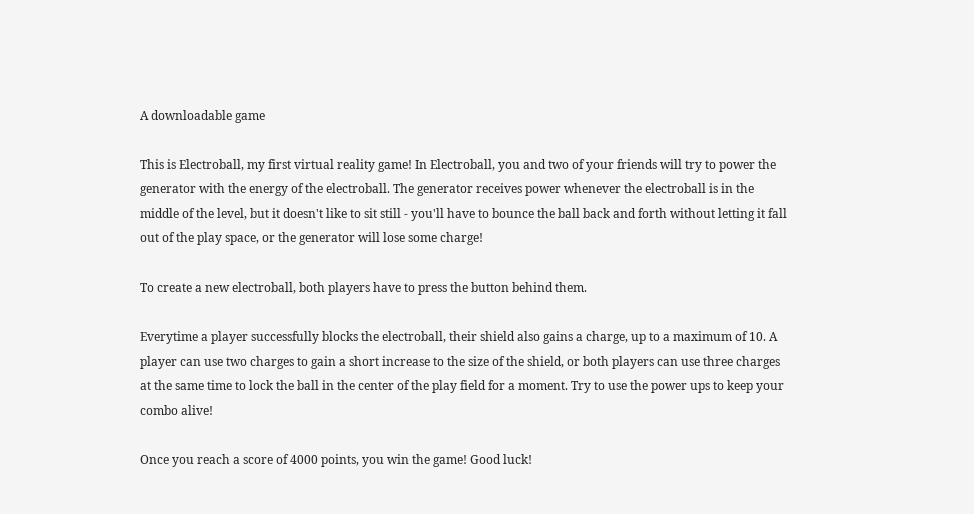A downloadable game

This is Electroball, my first virtual reality game! In Electroball, you and two of your friends will try to power the generator with the energy of the electroball. The generator receives power whenever the electroball is in the middle of the level, but it doesn't like to sit still - you'll have to bounce the ball back and forth without letting it fall out of the play space, or the generator will lose some charge!

To create a new electroball, both players have to press the button behind them.

Everytime a player successfully blocks the electroball, their shield also gains a charge, up to a maximum of 10. A player can use two charges to gain a short increase to the size of the shield, or both players can use three charges at the same time to lock the ball in the center of the play field for a moment. Try to use the power ups to keep your combo alive!

Once you reach a score of 4000 points, you win the game! Good luck!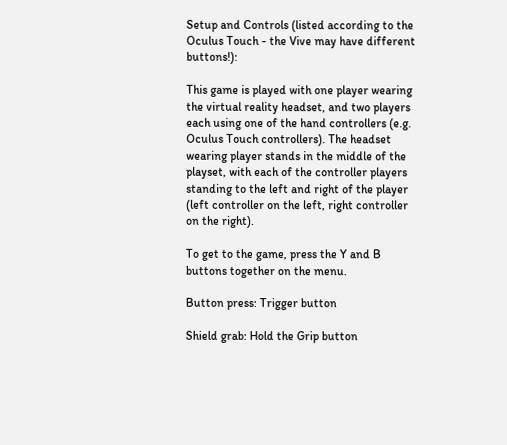Setup and Controls (listed according to the Oculus Touch - the Vive may have different buttons!):

This game is played with one player wearing the virtual reality headset, and two players each using one of the hand controllers (e.g. Oculus Touch controllers). The headset wearing player stands in the middle of the playset, with each of the controller players standing to the left and right of the player (left controller on the left, right controller on the right).

To get to the game, press the Y and B buttons together on the menu.

Button press: Trigger button

Shield grab: Hold the Grip button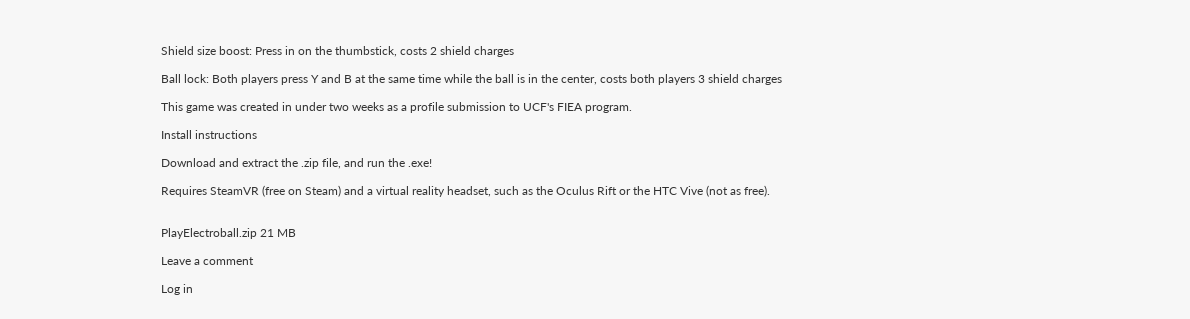Shield size boost: Press in on the thumbstick, costs 2 shield charges

Ball lock: Both players press Y and B at the same time while the ball is in the center, costs both players 3 shield charges

This game was created in under two weeks as a profile submission to UCF's FIEA program.

Install instructions

Download and extract the .zip file, and run the .exe!

Requires SteamVR (free on Steam) and a virtual reality headset, such as the Oculus Rift or the HTC Vive (not as free).


PlayElectroball.zip 21 MB

Leave a comment

Log in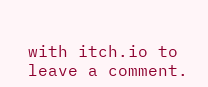with itch.io to leave a comment.